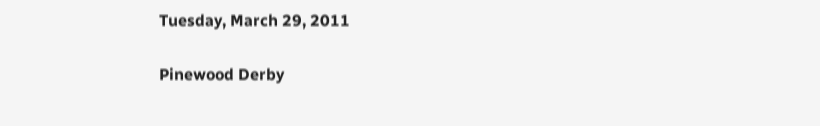Tuesday, March 29, 2011

Pinewood Derby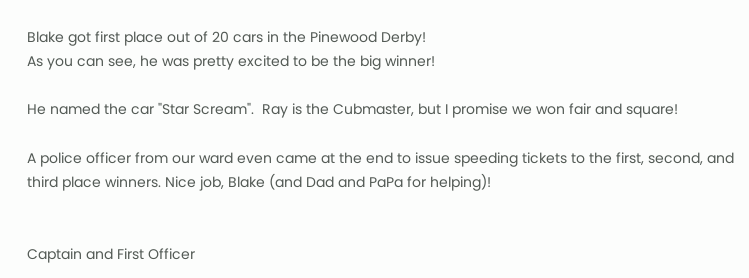Blake got first place out of 20 cars in the Pinewood Derby!
As you can see, he was pretty excited to be the big winner!

He named the car "Star Scream".  Ray is the Cubmaster, but I promise we won fair and square!

A police officer from our ward even came at the end to issue speeding tickets to the first, second, and third place winners. Nice job, Blake (and Dad and PaPa for helping)!


Captain and First Officer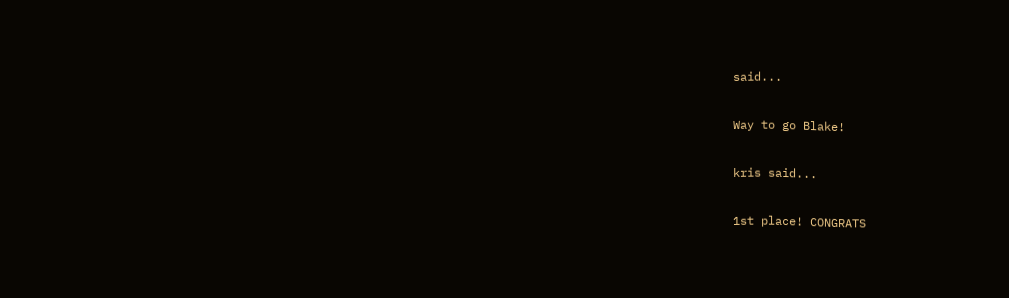said...

Way to go Blake!

kris said...

1st place! CONGRATS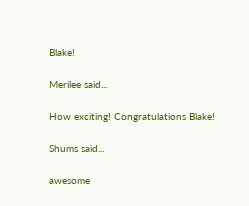Blake!

Merilee said...

How exciting! Congratulations Blake!

Shums said...

awesome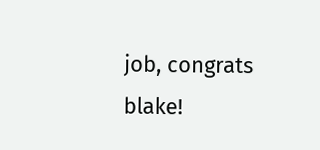job, congrats blake!